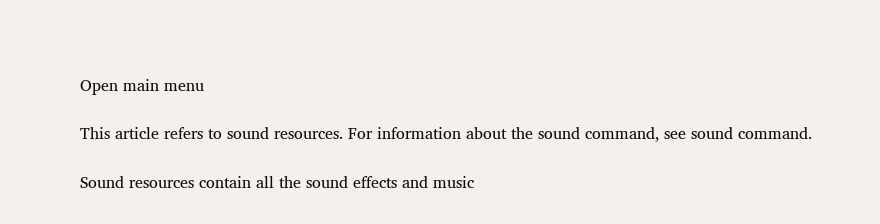Open main menu

This article refers to sound resources. For information about the sound command, see sound command.

Sound resources contain all the sound effects and music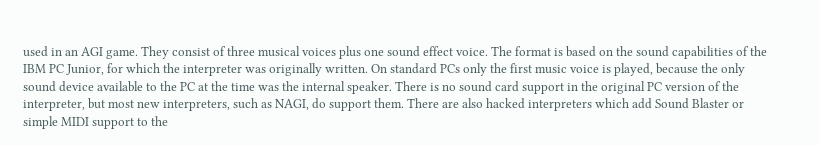used in an AGI game. They consist of three musical voices plus one sound effect voice. The format is based on the sound capabilities of the IBM PC Junior, for which the interpreter was originally written. On standard PCs only the first music voice is played, because the only sound device available to the PC at the time was the internal speaker. There is no sound card support in the original PC version of the interpreter, but most new interpreters, such as NAGI, do support them. There are also hacked interpreters which add Sound Blaster or simple MIDI support to the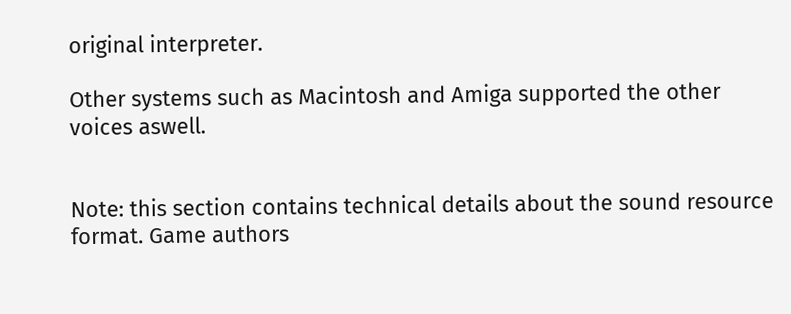original interpreter.

Other systems such as Macintosh and Amiga supported the other voices aswell.


Note: this section contains technical details about the sound resource format. Game authors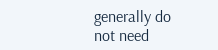generally do not need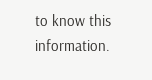to know this information.